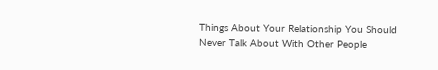Things About Your Relationship You Should Never Talk About With Other People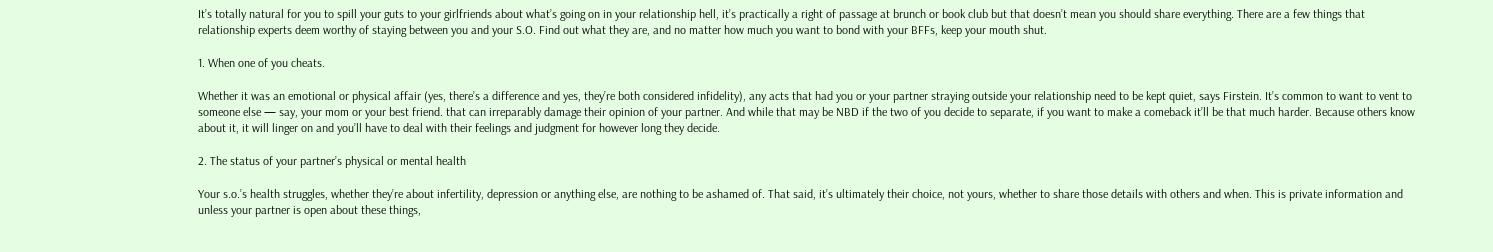It’s totally natural for you to spill your guts to your girlfriends about what’s going on in your relationship hell, it’s practically a right of passage at brunch or book club but that doesn’t mean you should share everything. There are a few things that relationship experts deem worthy of staying between you and your S.O. Find out what they are, and no matter how much you want to bond with your BFFs, keep your mouth shut.

1. When one of you cheats.

Whether it was an emotional or physical affair (yes, there’s a difference and yes, they’re both considered infidelity), any acts that had you or your partner straying outside your relationship need to be kept quiet, says Firstein. It’s common to want to vent to someone else — say, your mom or your best friend. that can irreparably damage their opinion of your partner. And while that may be NBD if the two of you decide to separate, if you want to make a comeback it’ll be that much harder. Because others know about it, it will linger on and you’ll have to deal with their feelings and judgment for however long they decide.

2. The status of your partner’s physical or mental health

Your s.o.’s health struggles, whether they’re about infertility, depression or anything else, are nothing to be ashamed of. That said, it’s ultimately their choice, not yours, whether to share those details with others and when. This is private information and unless your partner is open about these things,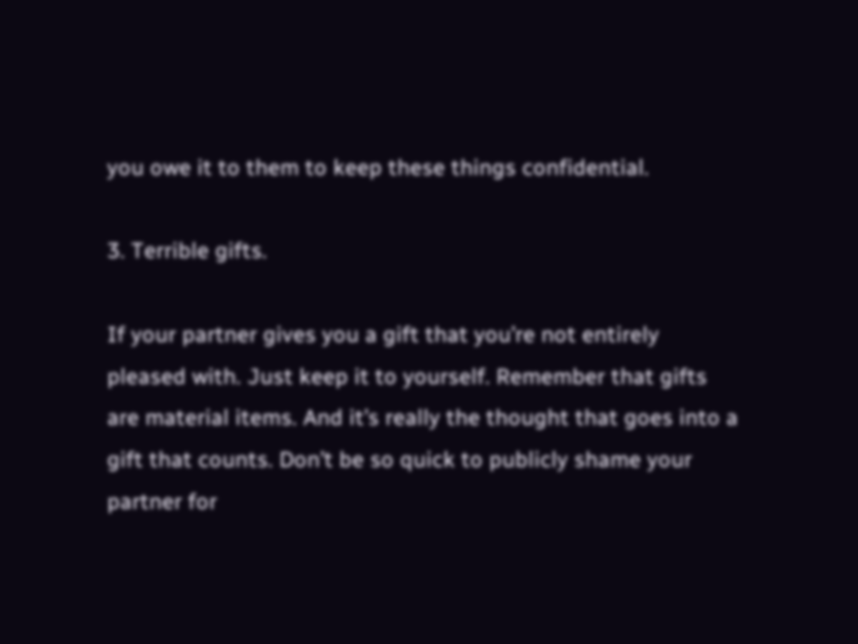you owe it to them to keep these things confidential.

3. Terrible gifts.

If your partner gives you a gift that you’re not entirely pleased with. Just keep it to yourself. Remember that gifts are material items. And it’s really the thought that goes into a gift that counts. Don’t be so quick to publicly shame your partner for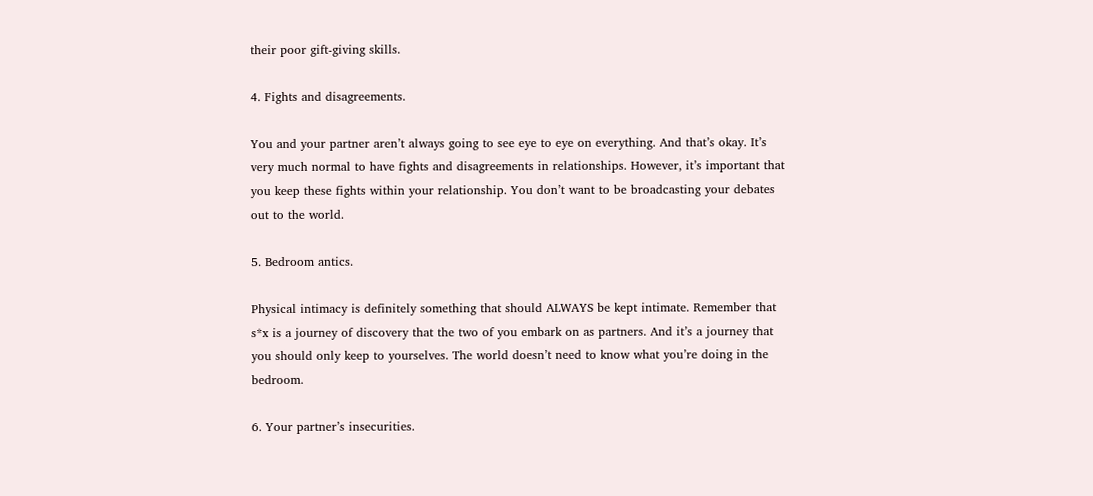their poor gift-giving skills.

4. Fights and disagreements.

You and your partner aren’t always going to see eye to eye on everything. And that’s okay. It’s very much normal to have fights and disagreements in relationships. However, it’s important that you keep these fights within your relationship. You don’t want to be broadcasting your debates out to the world.

5. Bedroom antics.

Physical intimacy is definitely something that should ALWAYS be kept intimate. Remember that s*x is a journey of discovery that the two of you embark on as partners. And it’s a journey that you should only keep to yourselves. The world doesn’t need to know what you’re doing in the bedroom.

6. Your partner’s insecurities.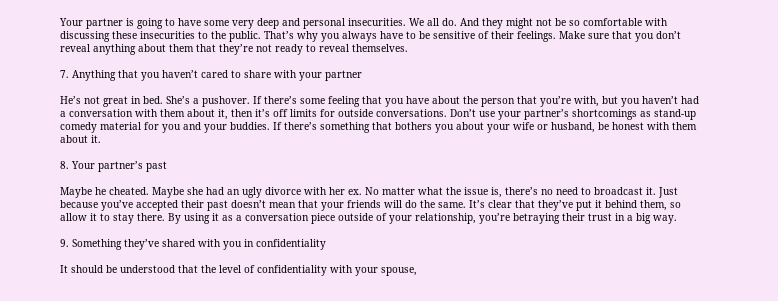Your partner is going to have some very deep and personal insecurities. We all do. And they might not be so comfortable with discussing these insecurities to the public. That’s why you always have to be sensitive of their feelings. Make sure that you don’t reveal anything about them that they’re not ready to reveal themselves.

7. Anything that you haven’t cared to share with your partner

He’s not great in bed. She’s a pushover. If there’s some feeling that you have about the person that you’re with, but you haven’t had a conversation with them about it, then it’s off limits for outside conversations. Don’t use your partner’s shortcomings as stand-up comedy material for you and your buddies. If there’s something that bothers you about your wife or husband, be honest with them about it.

8. Your partner’s past

Maybe he cheated. Maybe she had an ugly divorce with her ex. No matter what the issue is, there’s no need to broadcast it. Just because you’ve accepted their past doesn’t mean that your friends will do the same. It’s clear that they’ve put it behind them, so allow it to stay there. By using it as a conversation piece outside of your relationship, you’re betraying their trust in a big way.

9. Something they’ve shared with you in confidentiality

It should be understood that the level of confidentiality with your spouse,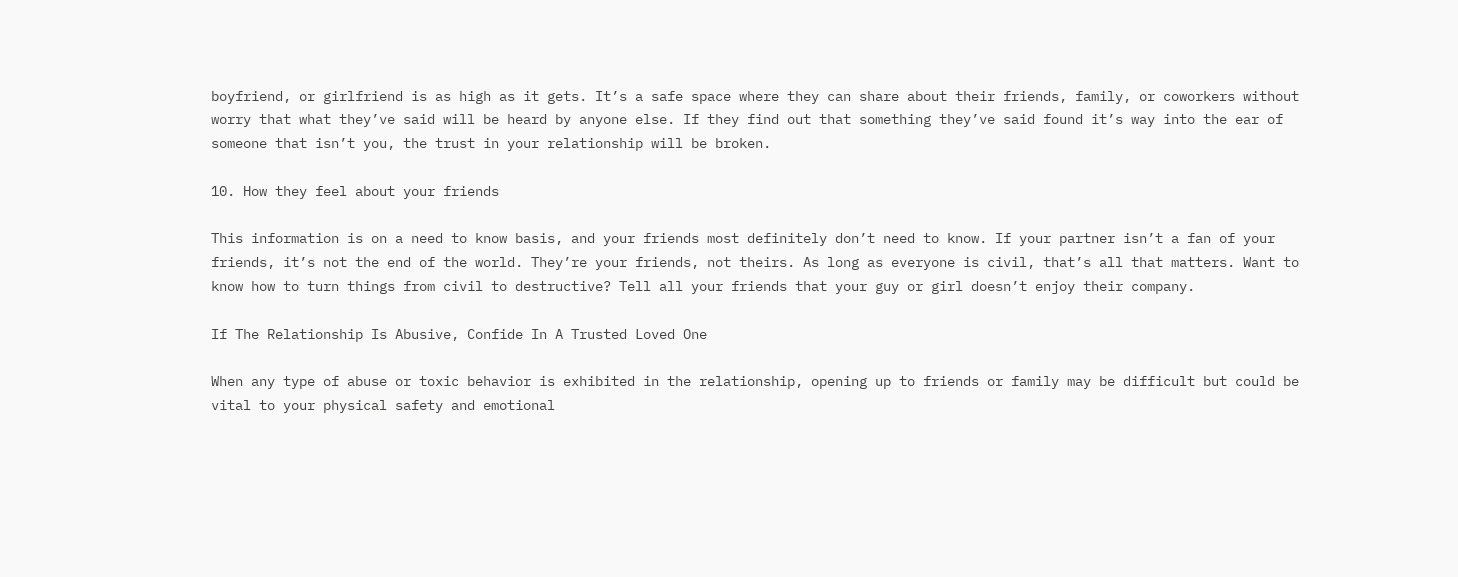boyfriend, or girlfriend is as high as it gets. It’s a safe space where they can share about their friends, family, or coworkers without worry that what they’ve said will be heard by anyone else. If they find out that something they’ve said found it’s way into the ear of someone that isn’t you, the trust in your relationship will be broken.

10. How they feel about your friends

This information is on a need to know basis, and your friends most definitely don’t need to know. If your partner isn’t a fan of your friends, it’s not the end of the world. They’re your friends, not theirs. As long as everyone is civil, that’s all that matters. Want to know how to turn things from civil to destructive? Tell all your friends that your guy or girl doesn’t enjoy their company.

If The Relationship Is Abusive, Confide In A Trusted Loved One

When any type of abuse or toxic behavior is exhibited in the relationship, opening up to friends or family may be difficult but could be vital to your physical safety and emotional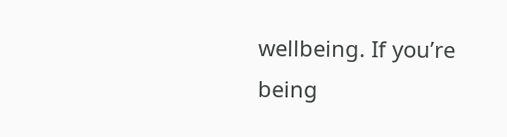wellbeing. If you’re being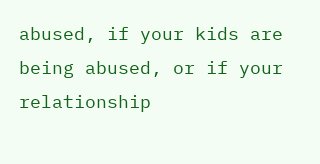abused, if your kids are being abused, or if your relationship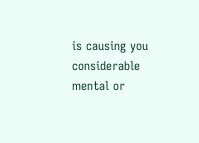is causing you considerable mental or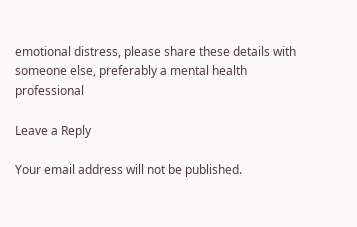emotional distress, please share these details with someone else, preferably a mental health professional

Leave a Reply

Your email address will not be published.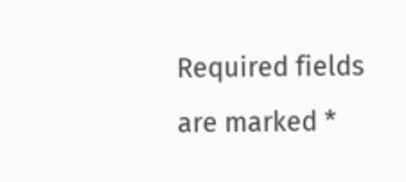Required fields are marked *